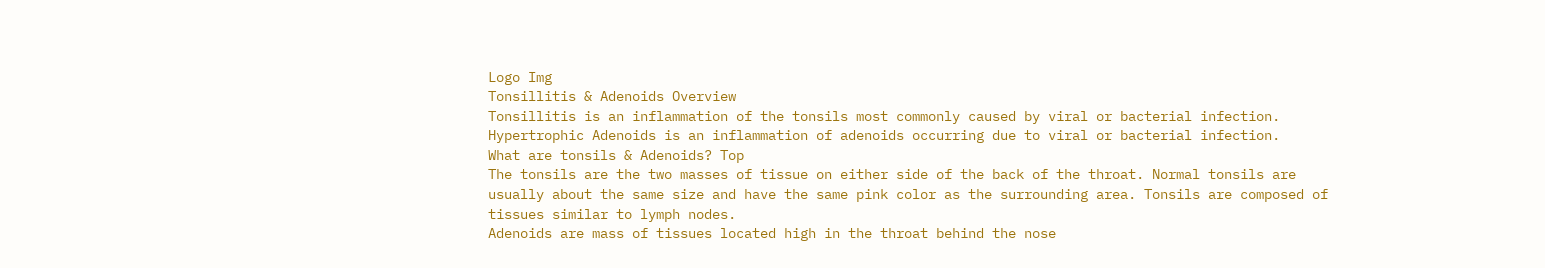Logo Img
Tonsillitis & Adenoids Overview
Tonsillitis is an inflammation of the tonsils most commonly caused by viral or bacterial infection. Hypertrophic Adenoids is an inflammation of adenoids occurring due to viral or bacterial infection.
What are tonsils & Adenoids? Top
The tonsils are the two masses of tissue on either side of the back of the throat. Normal tonsils are usually about the same size and have the same pink color as the surrounding area. Tonsils are composed of tissues similar to lymph nodes.
Adenoids are mass of tissues located high in the throat behind the nose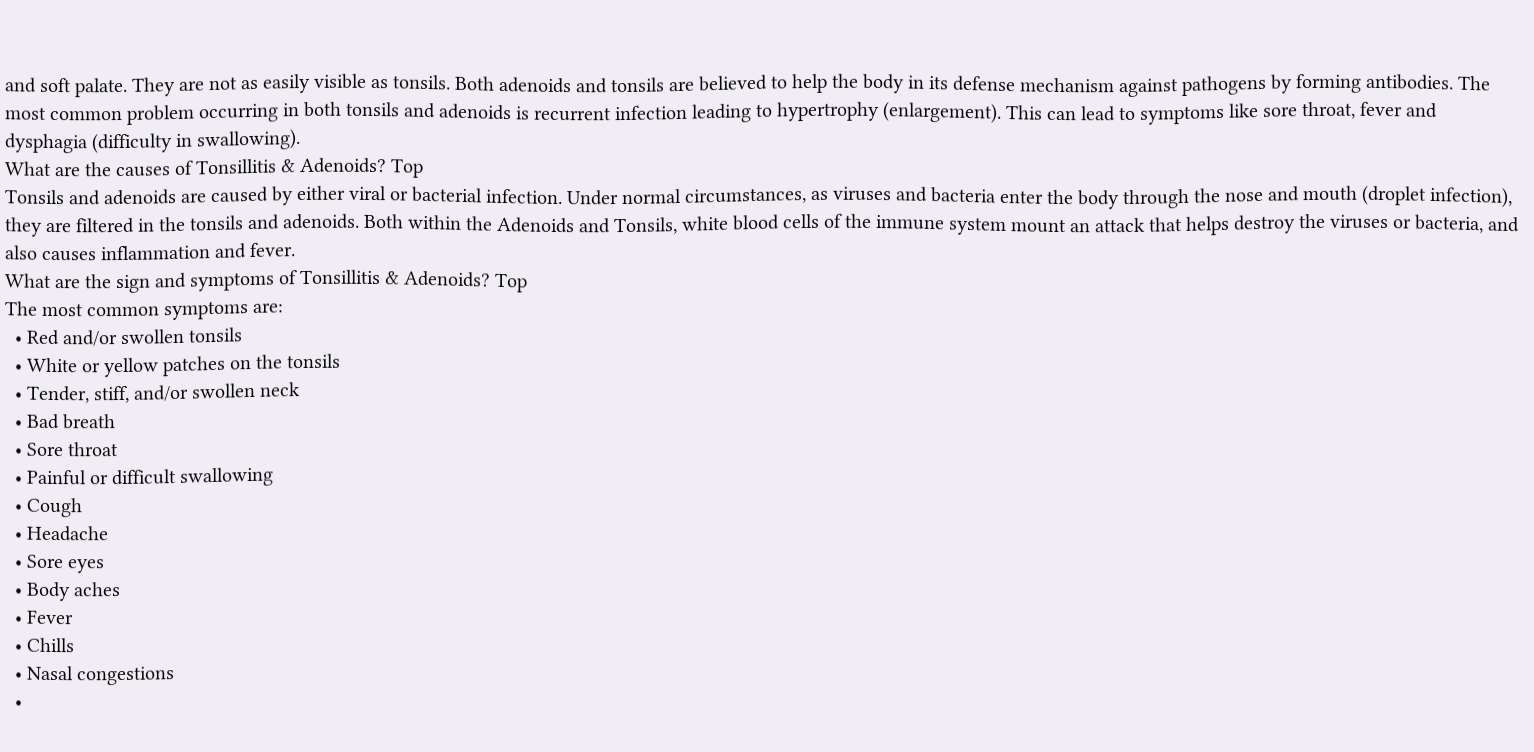and soft palate. They are not as easily visible as tonsils. Both adenoids and tonsils are believed to help the body in its defense mechanism against pathogens by forming antibodies. The most common problem occurring in both tonsils and adenoids is recurrent infection leading to hypertrophy (enlargement). This can lead to symptoms like sore throat, fever and dysphagia (difficulty in swallowing).
What are the causes of Tonsillitis & Adenoids? Top
Tonsils and adenoids are caused by either viral or bacterial infection. Under normal circumstances, as viruses and bacteria enter the body through the nose and mouth (droplet infection), they are filtered in the tonsils and adenoids. Both within the Adenoids and Tonsils, white blood cells of the immune system mount an attack that helps destroy the viruses or bacteria, and also causes inflammation and fever.
What are the sign and symptoms of Tonsillitis & Adenoids? Top
The most common symptoms are:
  • Red and/or swollen tonsils
  • White or yellow patches on the tonsils
  • Tender, stiff, and/or swollen neck
  • Bad breath
  • Sore throat
  • Painful or difficult swallowing
  • Cough
  • Headache
  • Sore eyes
  • Body aches
  • Fever
  • Chills
  • Nasal congestions
  •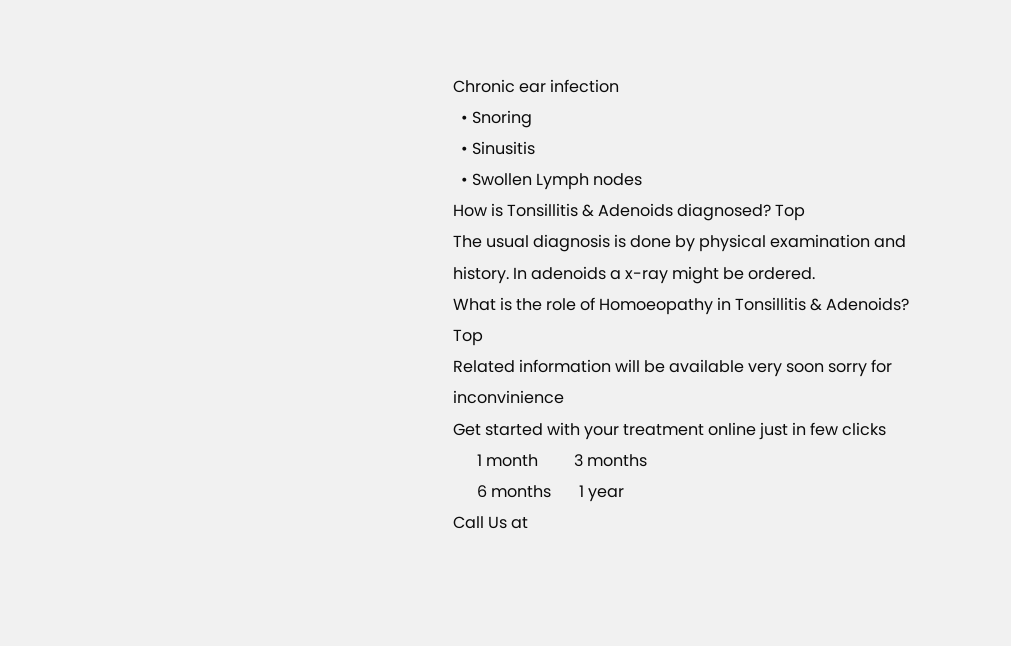Chronic ear infection
  • Snoring
  • Sinusitis
  • Swollen Lymph nodes
How is Tonsillitis & Adenoids diagnosed? Top
The usual diagnosis is done by physical examination and history. In adenoids a x-ray might be ordered.
What is the role of Homoeopathy in Tonsillitis & Adenoids? Top
Related information will be available very soon sorry for inconvinience
Get started with your treatment online just in few clicks
      1 month         3 months
      6 months       1 year
Call Us at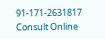91-171-2631817
Consult Online